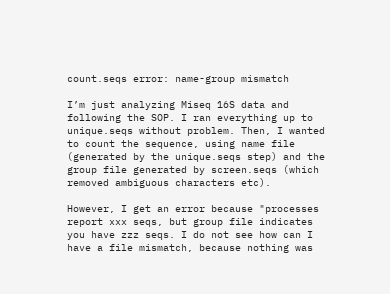count.seqs error: name-group mismatch

I’m just analyzing Miseq 16S data and following the SOP. I ran everything up to unique.seqs without problem. Then, I wanted to count the sequence, using name file (generated by the unique.seqs step) and the group file generated by screen.seqs (which removed ambiguous characters etc).

However, I get an error because "processes report xxx seqs, but group file indicates you have zzz seqs. I do not see how can I have a file mismatch, because nothing was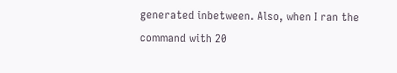generated inbetween. Also, when I ran the command with 20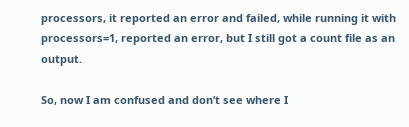processors, it reported an error and failed, while running it with processors=1, reported an error, but I still got a count file as an output.

So, now I am confused and don’t see where I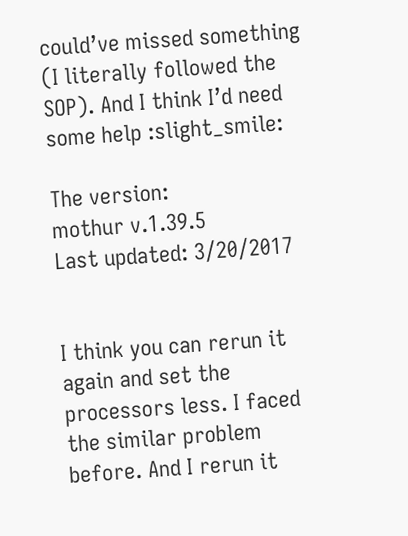could’ve missed something (I literally followed the SOP). And I think I’d need some help :slight_smile:

The version:
mothur v.1.39.5
Last updated: 3/20/2017


I think you can rerun it again and set the processors less. I faced the similar problem before. And I rerun it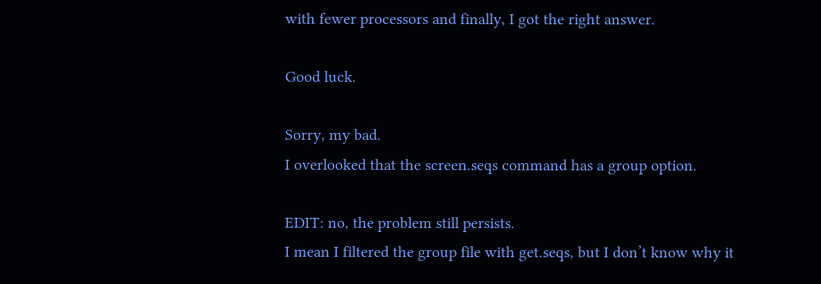with fewer processors and finally, I got the right answer.

Good luck.

Sorry, my bad.
I overlooked that the screen.seqs command has a group option.

EDIT: no, the problem still persists.
I mean I filtered the group file with get.seqs, but I don’t know why it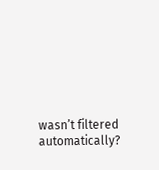wasn’t filtered automatically?